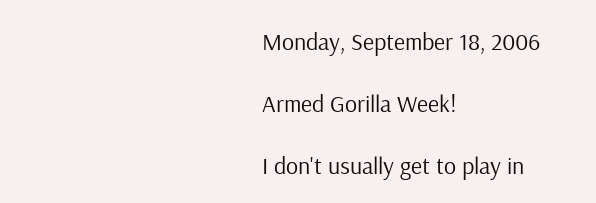Monday, September 18, 2006

Armed Gorilla Week!

I don't usually get to play in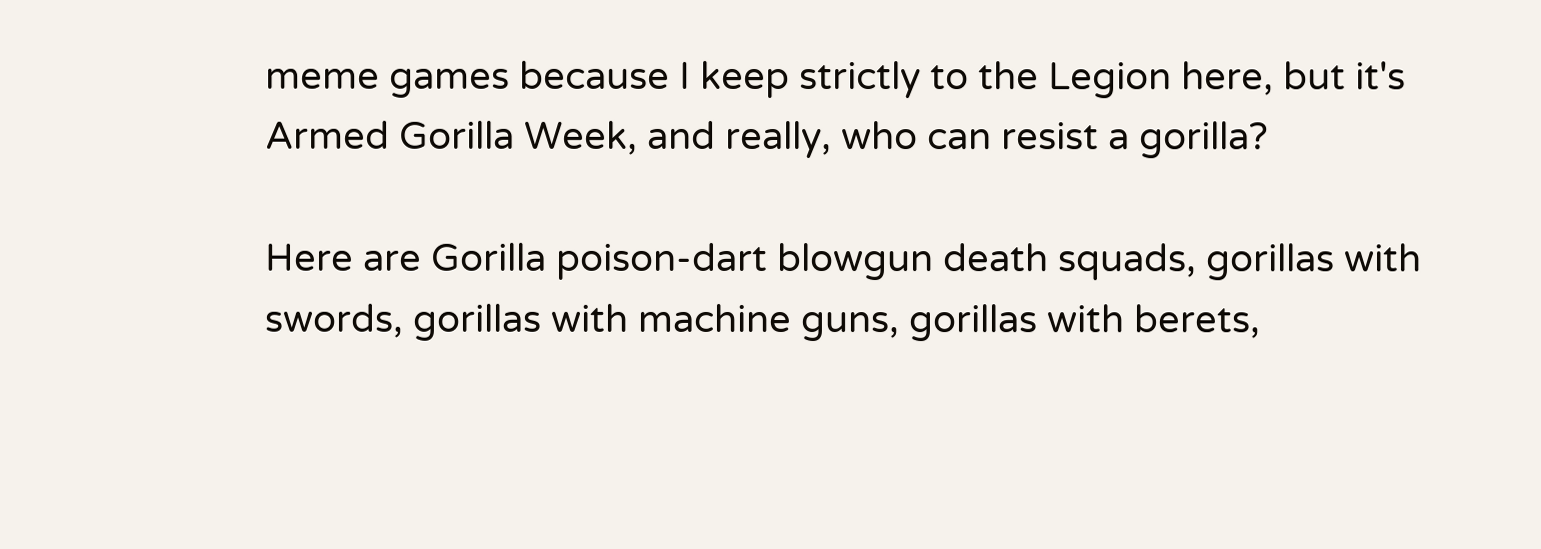meme games because I keep strictly to the Legion here, but it's Armed Gorilla Week, and really, who can resist a gorilla?

Here are Gorilla poison-dart blowgun death squads, gorillas with swords, gorillas with machine guns, gorillas with berets,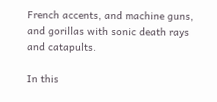French accents, and machine guns, and gorillas with sonic death rays and catapults.

In this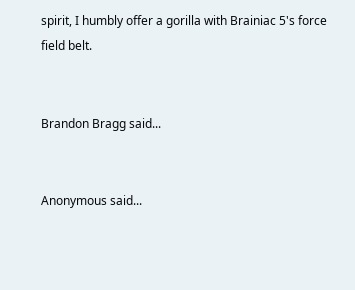spirit, I humbly offer a gorilla with Brainiac 5's force field belt.


Brandon Bragg said...


Anonymous said...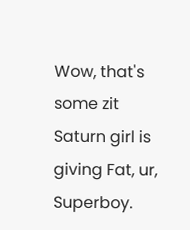Wow, that's some zit Saturn girl is giving Fat, ur, Superboy.